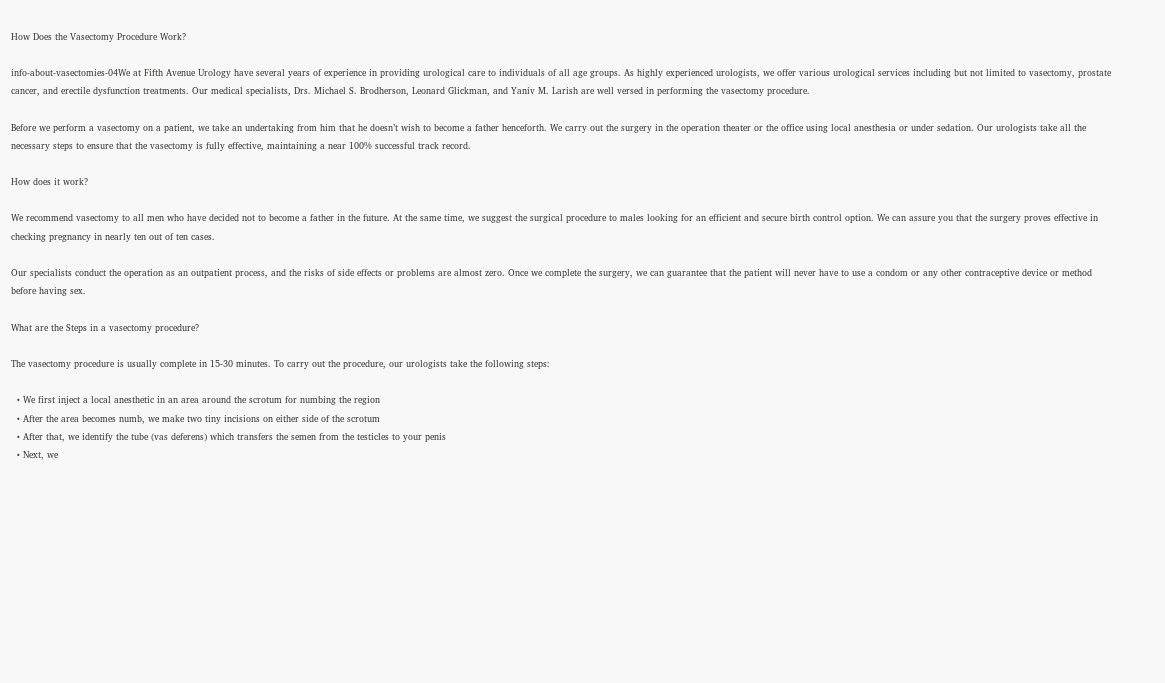How Does the Vasectomy Procedure Work?

info-about-vasectomies-04We at Fifth Avenue Urology have several years of experience in providing urological care to individuals of all age groups. As highly experienced urologists, we offer various urological services including but not limited to vasectomy, prostate cancer, and erectile dysfunction treatments. Our medical specialists, Drs. Michael S. Brodherson, Leonard Glickman, and Yaniv M. Larish are well versed in performing the vasectomy procedure.

Before we perform a vasectomy on a patient, we take an undertaking from him that he doesn’t wish to become a father henceforth. We carry out the surgery in the operation theater or the office using local anesthesia or under sedation. Our urologists take all the necessary steps to ensure that the vasectomy is fully effective, maintaining a near 100% successful track record.

How does it work?

We recommend vasectomy to all men who have decided not to become a father in the future. At the same time, we suggest the surgical procedure to males looking for an efficient and secure birth control option. We can assure you that the surgery proves effective in checking pregnancy in nearly ten out of ten cases.

Our specialists conduct the operation as an outpatient process, and the risks of side effects or problems are almost zero. Once we complete the surgery, we can guarantee that the patient will never have to use a condom or any other contraceptive device or method before having sex.

What are the Steps in a vasectomy procedure?

The vasectomy procedure is usually complete in 15-30 minutes. To carry out the procedure, our urologists take the following steps:

  • We first inject a local anesthetic in an area around the scrotum for numbing the region
  • After the area becomes numb, we make two tiny incisions on either side of the scrotum
  • After that, we identify the tube (vas deferens) which transfers the semen from the testicles to your penis
  • Next, we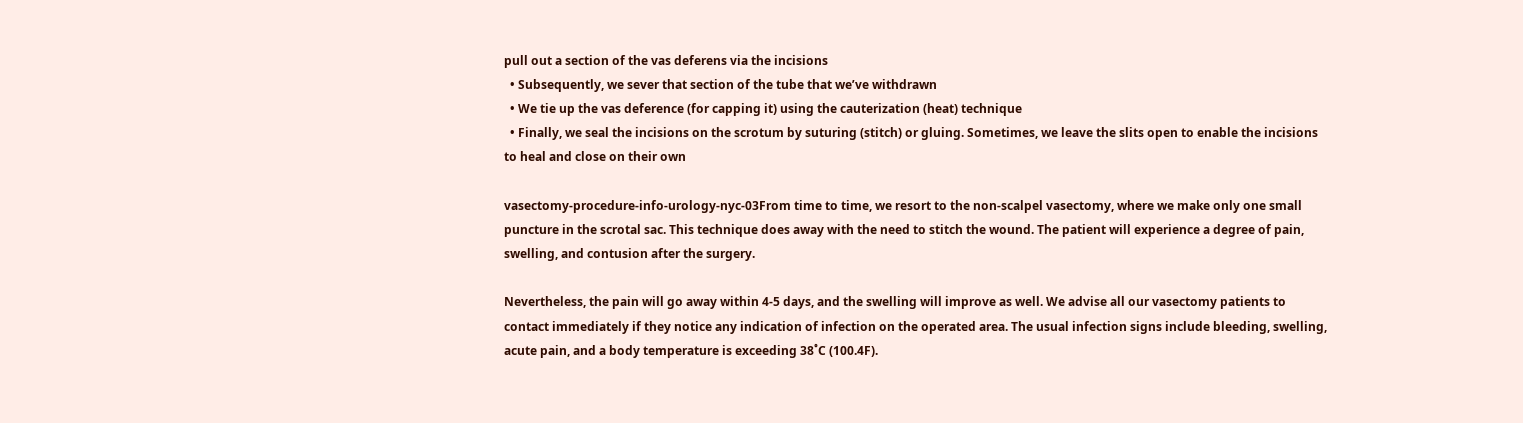pull out a section of the vas deferens via the incisions
  • Subsequently, we sever that section of the tube that we’ve withdrawn
  • We tie up the vas deference (for capping it) using the cauterization (heat) technique
  • Finally, we seal the incisions on the scrotum by suturing (stitch) or gluing. Sometimes, we leave the slits open to enable the incisions to heal and close on their own

vasectomy-procedure-info-urology-nyc-03From time to time, we resort to the non-scalpel vasectomy, where we make only one small puncture in the scrotal sac. This technique does away with the need to stitch the wound. The patient will experience a degree of pain, swelling, and contusion after the surgery.

Nevertheless, the pain will go away within 4-5 days, and the swelling will improve as well. We advise all our vasectomy patients to contact immediately if they notice any indication of infection on the operated area. The usual infection signs include bleeding, swelling, acute pain, and a body temperature is exceeding 38˚C (100.4F).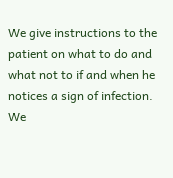We give instructions to the patient on what to do and what not to if and when he notices a sign of infection. We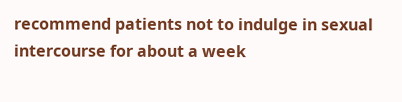recommend patients not to indulge in sexual intercourse for about a week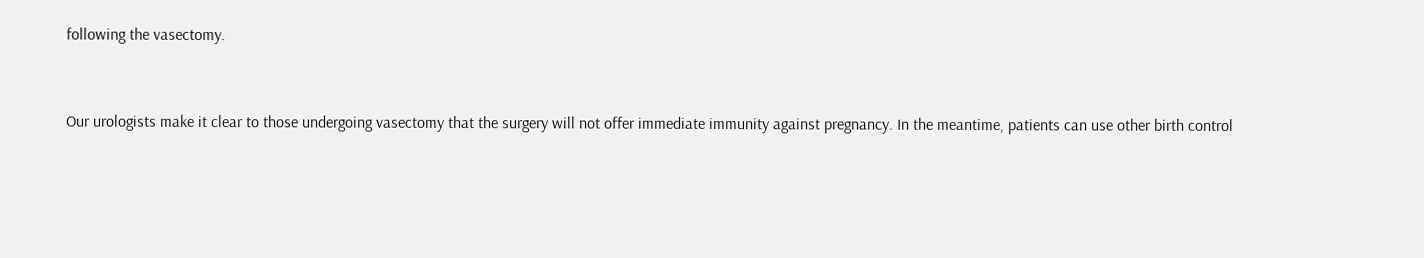following the vasectomy.


Our urologists make it clear to those undergoing vasectomy that the surgery will not offer immediate immunity against pregnancy. In the meantime, patients can use other birth control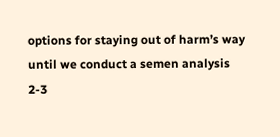options for staying out of harm’s way until we conduct a semen analysis 2-3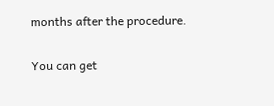months after the procedure.

You can get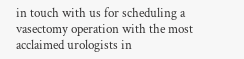in touch with us for scheduling a vasectomy operation with the most acclaimed urologists in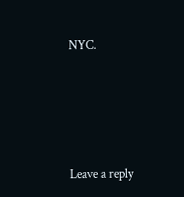NYC.





Leave a reply